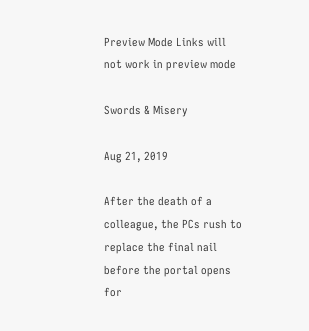Preview Mode Links will not work in preview mode

Swords & Misery

Aug 21, 2019

After the death of a colleague, the PCs rush to replace the final nail before the portal opens for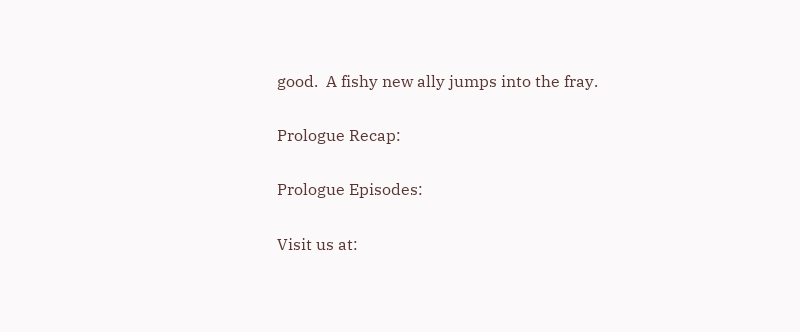good.  A fishy new ally jumps into the fray.

Prologue Recap:

Prologue Episodes:

Visit us at: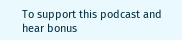To support this podcast and hear bonus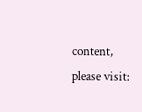content, please visit: